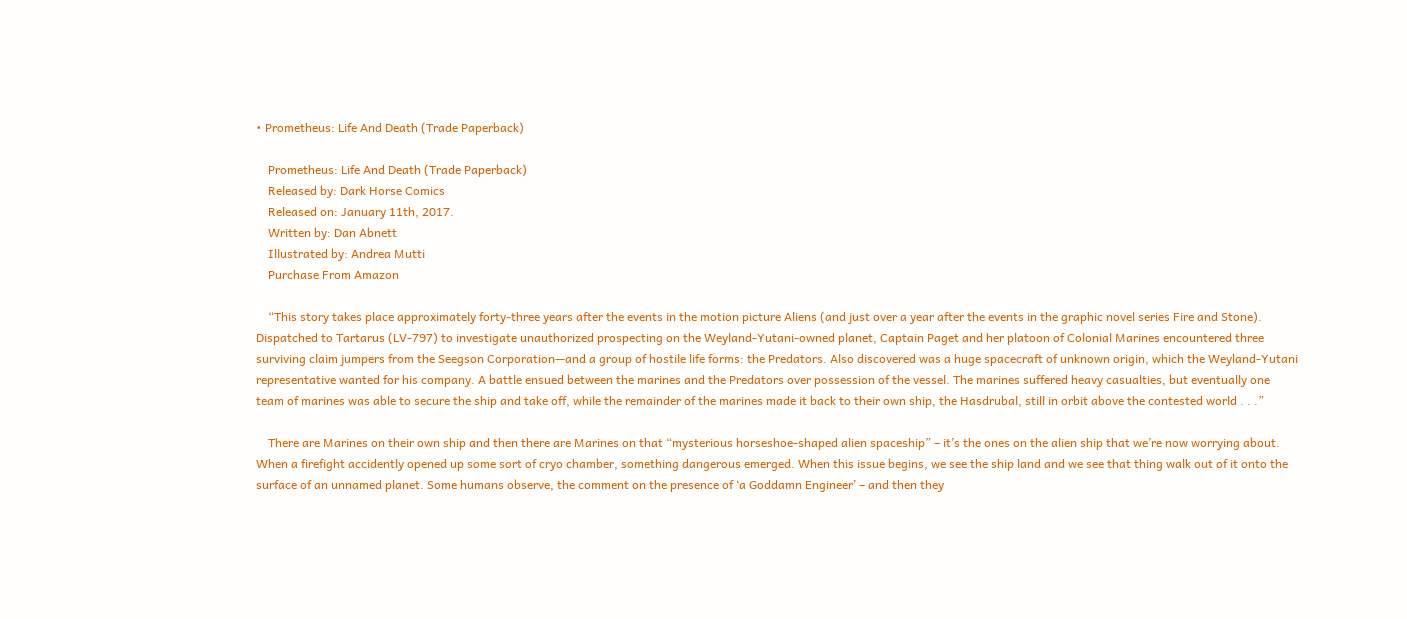• Prometheus: Life And Death (Trade Paperback)

    Prometheus: Life And Death (Trade Paperback)
    Released by: Dark Horse Comics
    Released on: January 11th, 2017.
    Written by: Dan Abnett
    Illustrated by: Andrea Mutti
    Purchase From Amazon

    “This story takes place approximately forty-three years after the events in the motion picture Aliens (and just over a year after the events in the graphic novel series Fire and Stone). Dispatched to Tartarus (LV-797) to investigate unauthorized prospecting on the Weyland-Yutani-owned planet, Captain Paget and her platoon of Colonial Marines encountered three surviving claim jumpers from the Seegson Corporation—and a group of hostile life forms: the Predators. Also discovered was a huge spacecraft of unknown origin, which the Weyland-Yutani representative wanted for his company. A battle ensued between the marines and the Predators over possession of the vessel. The marines suffered heavy casualties, but eventually one team of marines was able to secure the ship and take off, while the remainder of the marines made it back to their own ship, the Hasdrubal, still in orbit above the contested world . . .”

    There are Marines on their own ship and then there are Marines on that “mysterious horseshoe-shaped alien spaceship” – it’s the ones on the alien ship that we’re now worrying about. When a firefight accidently opened up some sort of cryo chamber, something dangerous emerged. When this issue begins, we see the ship land and we see that thing walk out of it onto the surface of an unnamed planet. Some humans observe, the comment on the presence of ‘a Goddamn Engineer’ – and then they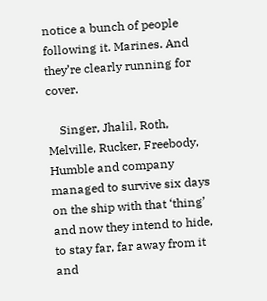notice a bunch of people following it. Marines. And they’re clearly running for cover.

    Singer, Jhalil, Roth, Melville, Rucker, Freebody, Humble and company managed to survive six days on the ship with that ‘thing’ and now they intend to hide, to stay far, far away from it and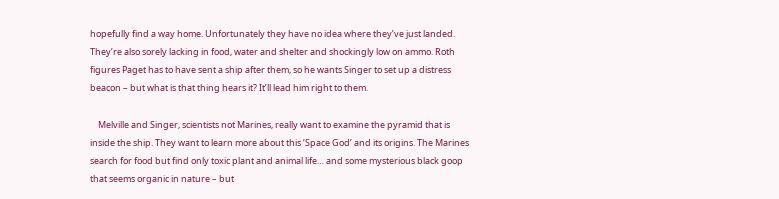hopefully find a way home. Unfortunately they have no idea where they’ve just landed. They’re also sorely lacking in food, water and shelter and shockingly low on ammo. Roth figures Paget has to have sent a ship after them, so he wants Singer to set up a distress beacon – but what is that thing hears it? It’ll lead him right to them.

    Melville and Singer, scientists not Marines, really want to examine the pyramid that is inside the ship. They want to learn more about this ‘Space God’ and its origins. The Marines search for food but find only toxic plant and animal life… and some mysterious black goop that seems organic in nature – but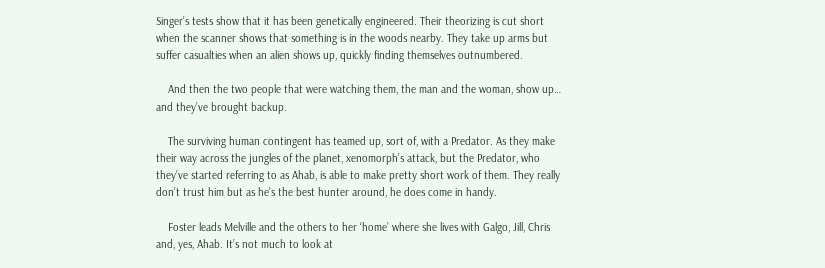Singer’s tests show that it has been genetically engineered. Their theorizing is cut short when the scanner shows that something is in the woods nearby. They take up arms but suffer casualties when an alien shows up, quickly finding themselves outnumbered.

    And then the two people that were watching them, the man and the woman, show up… and they’ve brought backup.

    The surviving human contingent has teamed up, sort of, with a Predator. As they make their way across the jungles of the planet, xenomorph’s attack, but the Predator, who they’ve started referring to as Ahab, is able to make pretty short work of them. They really don’t trust him but as he’s the best hunter around, he does come in handy.

    Foster leads Melville and the others to her ‘home’ where she lives with Galgo, Jill, Chris and, yes, Ahab. It’s not much to look at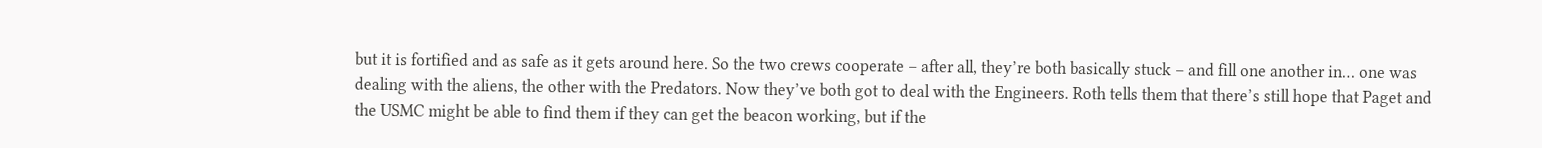but it is fortified and as safe as it gets around here. So the two crews cooperate – after all, they’re both basically stuck – and fill one another in… one was dealing with the aliens, the other with the Predators. Now they’ve both got to deal with the Engineers. Roth tells them that there’s still hope that Paget and the USMC might be able to find them if they can get the beacon working, but if the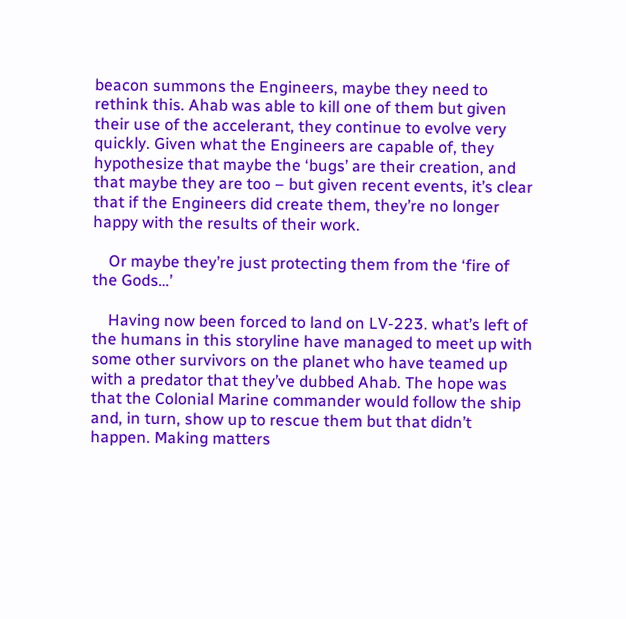beacon summons the Engineers, maybe they need to rethink this. Ahab was able to kill one of them but given their use of the accelerant, they continue to evolve very quickly. Given what the Engineers are capable of, they hypothesize that maybe the ‘bugs’ are their creation, and that maybe they are too – but given recent events, it’s clear that if the Engineers did create them, they’re no longer happy with the results of their work.

    Or maybe they’re just protecting them from the ‘fire of the Gods…’

    Having now been forced to land on LV-223. what’s left of the humans in this storyline have managed to meet up with some other survivors on the planet who have teamed up with a predator that they’ve dubbed Ahab. The hope was that the Colonial Marine commander would follow the ship and, in turn, show up to rescue them but that didn’t happen. Making matters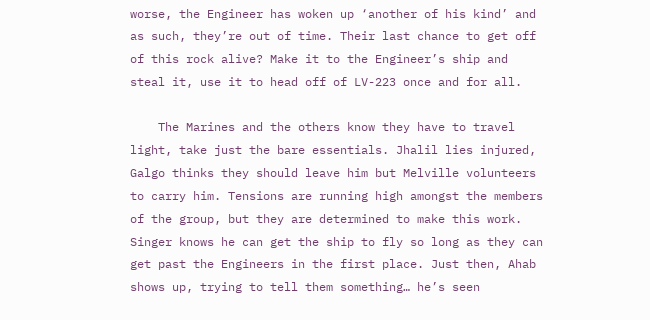worse, the Engineer has woken up ‘another of his kind’ and as such, they’re out of time. Their last chance to get off of this rock alive? Make it to the Engineer’s ship and steal it, use it to head off of LV-223 once and for all.

    The Marines and the others know they have to travel light, take just the bare essentials. Jhalil lies injured, Galgo thinks they should leave him but Melville volunteers to carry him. Tensions are running high amongst the members of the group, but they are determined to make this work. Singer knows he can get the ship to fly so long as they can get past the Engineers in the first place. Just then, Ahab shows up, trying to tell them something… he’s seen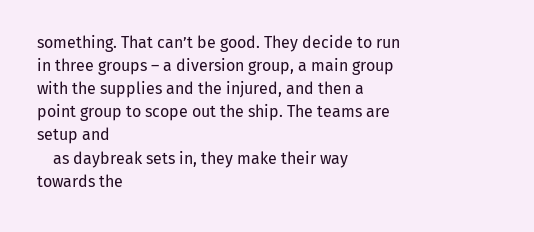something. That can’t be good. They decide to run in three groups – a diversion group, a main group with the supplies and the injured, and then a point group to scope out the ship. The teams are setup and
    as daybreak sets in, they make their way towards the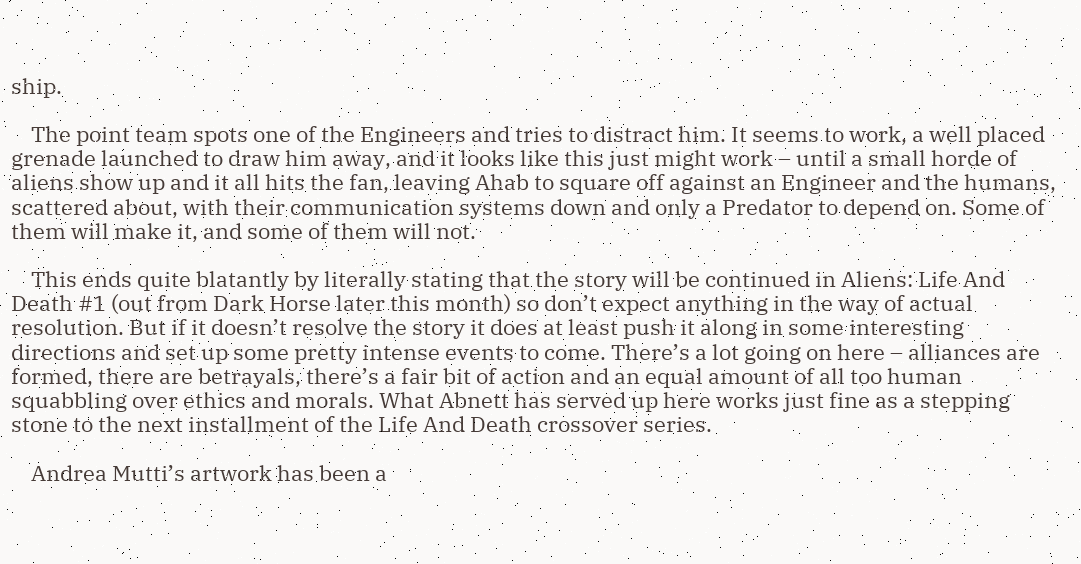ship.

    The point team spots one of the Engineers and tries to distract him. It seems to work, a well placed grenade launched to draw him away, and it looks like this just might work – until a small horde of aliens show up and it all hits the fan, leaving Ahab to square off against an Engineer and the humans, scattered about, with their communication systems down and only a Predator to depend on. Some of them will make it, and some of them will not.

    This ends quite blatantly by literally stating that the story will be continued in Aliens: Life And Death #1 (out from Dark Horse later this month) so don’t expect anything in the way of actual resolution. But if it doesn’t resolve the story it does at least push it along in some interesting directions and set up some pretty intense events to come. There’s a lot going on here – alliances are formed, there are betrayals, there’s a fair bit of action and an equal amount of all too human squabbling over ethics and morals. What Abnett has served up here works just fine as a stepping stone to the next installment of the Life And Death crossover series.

    Andrea Mutti’s artwork has been a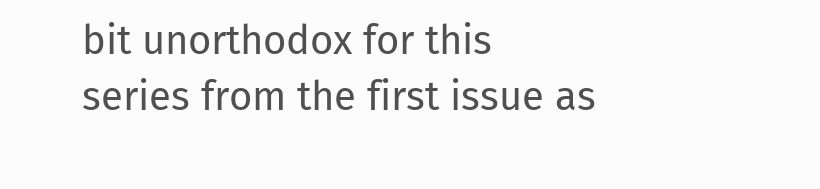bit unorthodox for this series from the first issue as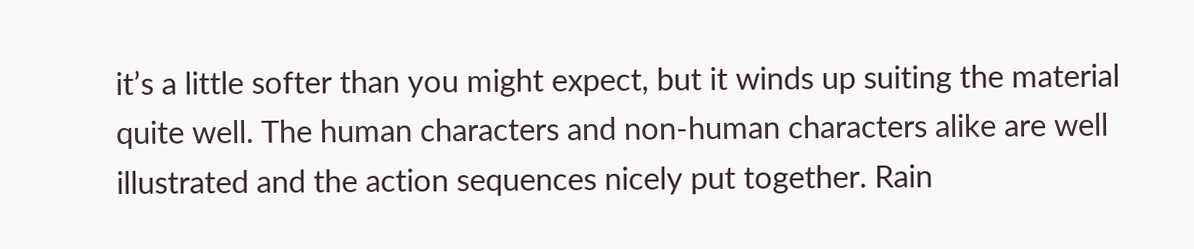it’s a little softer than you might expect, but it winds up suiting the material quite well. The human characters and non-human characters alike are well illustrated and the action sequences nicely put together. Rain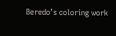Beredo’s coloring work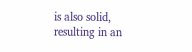is also solid, resulting in an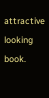attractive looking book.